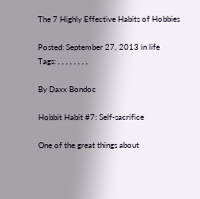The 7 Highly Effective Habits of Hobbies

Posted: September 27, 2013 in life
Tags: , , , , , , , ,

By Daxx Bondoc

Hobbit Habit #7: Self-sacrifice

One of the great things about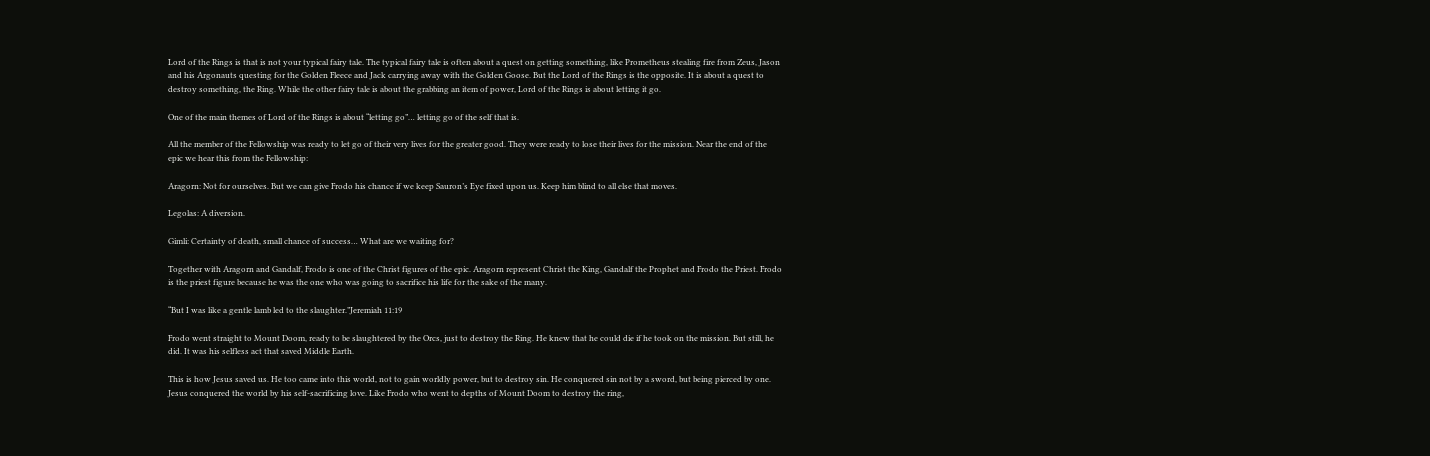Lord of the Rings is that is not your typical fairy tale. The typical fairy tale is often about a quest on getting something, like Prometheus stealing fire from Zeus, Jason and his Argonauts questing for the Golden Fleece and Jack carrying away with the Golden Goose. But the Lord of the Rings is the opposite. It is about a quest to destroy something, the Ring. While the other fairy tale is about the grabbing an item of power, Lord of the Rings is about letting it go.

One of the main themes of Lord of the Rings is about “letting go”… letting go of the self that is.

All the member of the Fellowship was ready to let go of their very lives for the greater good. They were ready to lose their lives for the mission. Near the end of the epic we hear this from the Fellowship:

Aragorn: Not for ourselves. But we can give Frodo his chance if we keep Sauron’s Eye fixed upon us. Keep him blind to all else that moves.

Legolas: A diversion.

Gimli: Certainty of death, small chance of success… What are we waiting for?

Together with Aragorn and Gandalf, Frodo is one of the Christ figures of the epic. Aragorn represent Christ the King, Gandalf the Prophet and Frodo the Priest. Frodo is the priest figure because he was the one who was going to sacrifice his life for the sake of the many.

“But I was like a gentle lamb led to the slaughter.”Jeremiah 11:19

Frodo went straight to Mount Doom, ready to be slaughtered by the Orcs, just to destroy the Ring. He knew that he could die if he took on the mission. But still, he did. It was his selfless act that saved Middle Earth.

This is how Jesus saved us. He too came into this world, not to gain worldly power, but to destroy sin. He conquered sin not by a sword, but being pierced by one. Jesus conquered the world by his self-sacrificing love. Like Frodo who went to depths of Mount Doom to destroy the ring,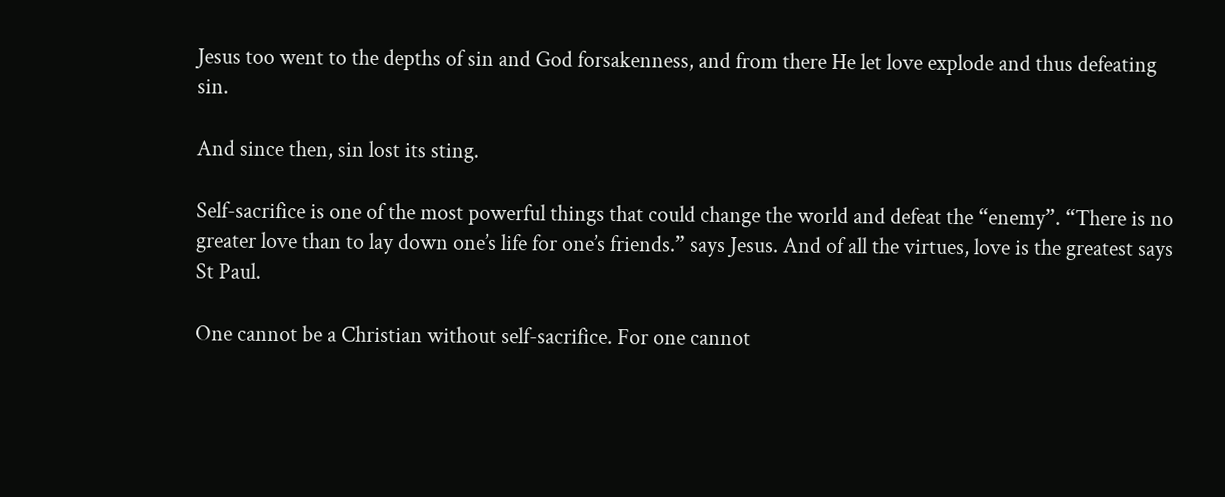Jesus too went to the depths of sin and God forsakenness, and from there He let love explode and thus defeating sin.

And since then, sin lost its sting.

Self-sacrifice is one of the most powerful things that could change the world and defeat the “enemy”. “There is no greater love than to lay down one’s life for one’s friends.” says Jesus. And of all the virtues, love is the greatest says St Paul.

One cannot be a Christian without self-sacrifice. For one cannot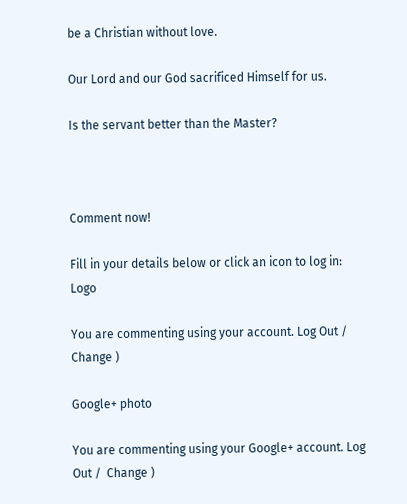be a Christian without love.

Our Lord and our God sacrificed Himself for us.

Is the servant better than the Master?



Comment now!

Fill in your details below or click an icon to log in: Logo

You are commenting using your account. Log Out /  Change )

Google+ photo

You are commenting using your Google+ account. Log Out /  Change )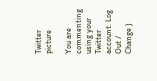Twitter picture

You are commenting using your Twitter account. Log Out /  Change )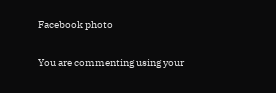Facebook photo

You are commenting using your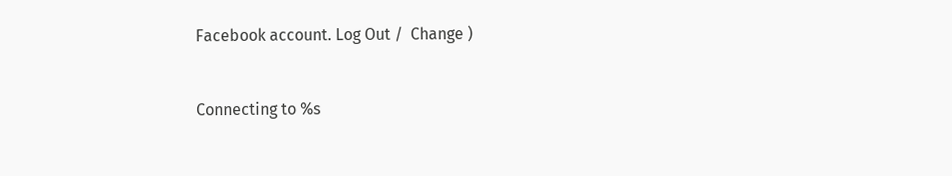Facebook account. Log Out /  Change )


Connecting to %s